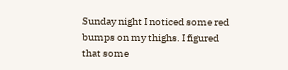Sunday night I noticed some red bumps on my thighs. I figured that some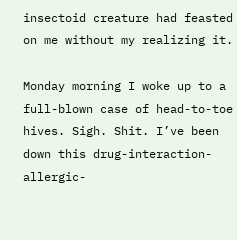insectoid creature had feasted on me without my realizing it.

Monday morning I woke up to a full-blown case of head-to-toe hives. Sigh. Shit. I’ve been down this drug-interaction-allergic-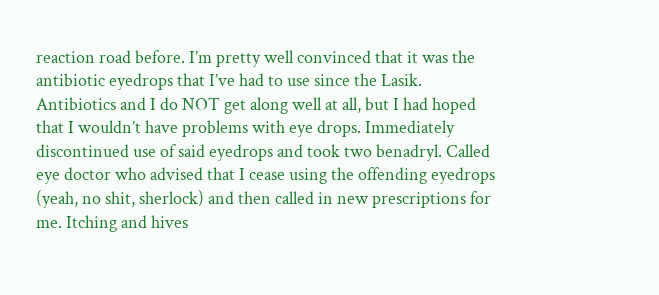reaction road before. I’m pretty well convinced that it was the antibiotic eyedrops that I’ve had to use since the Lasik. Antibiotics and I do NOT get along well at all, but I had hoped that I wouldn’t have problems with eye drops. Immediately discontinued use of said eyedrops and took two benadryl. Called eye doctor who advised that I cease using the offending eyedrops (yeah, no shit, sherlock) and then called in new prescriptions for me. Itching and hives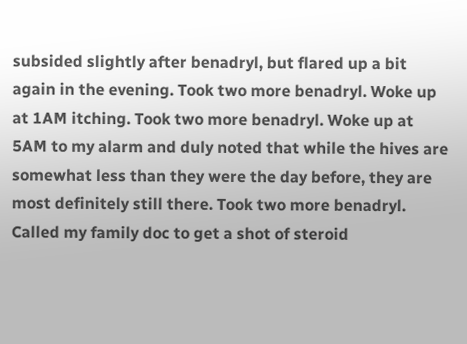subsided slightly after benadryl, but flared up a bit again in the evening. Took two more benadryl. Woke up at 1AM itching. Took two more benadryl. Woke up at 5AM to my alarm and duly noted that while the hives are somewhat less than they were the day before, they are most definitely still there. Took two more benadryl. Called my family doc to get a shot of steroid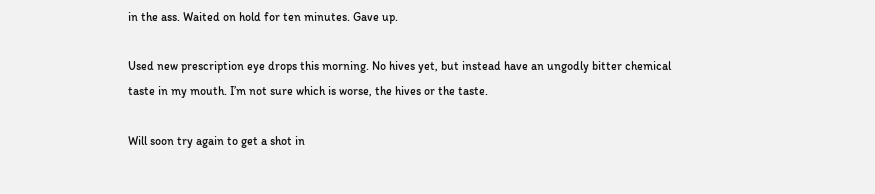in the ass. Waited on hold for ten minutes. Gave up.

Used new prescription eye drops this morning. No hives yet, but instead have an ungodly bitter chemical taste in my mouth. I’m not sure which is worse, the hives or the taste.

Will soon try again to get a shot in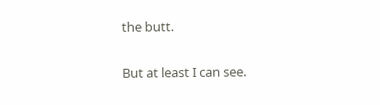the butt.

But at least I can see.